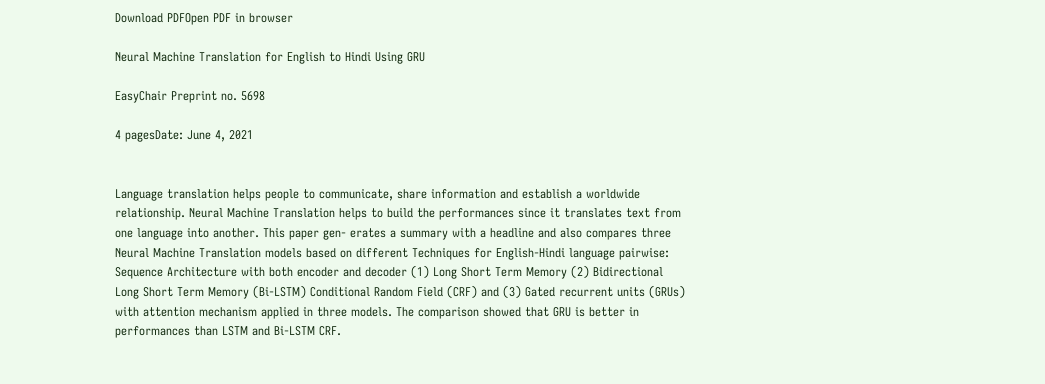Download PDFOpen PDF in browser

Neural Machine Translation for English to Hindi Using GRU

EasyChair Preprint no. 5698

4 pagesDate: June 4, 2021


Language translation helps people to communicate, share information and establish a worldwide relationship. Neural Machine Translation helps to build the performances since it translates text from one language into another. This paper gen- erates a summary with a headline and also compares three Neural Machine Translation models based on different Techniques for English-Hindi language pairwise: Sequence Architecture with both encoder and decoder (1) Long Short Term Memory (2) Bidirectional Long Short Term Memory (Bi-LSTM) Conditional Random Field (CRF) and (3) Gated recurrent units (GRUs) with attention mechanism applied in three models. The comparison showed that GRU is better in performances than LSTM and Bi-LSTM CRF.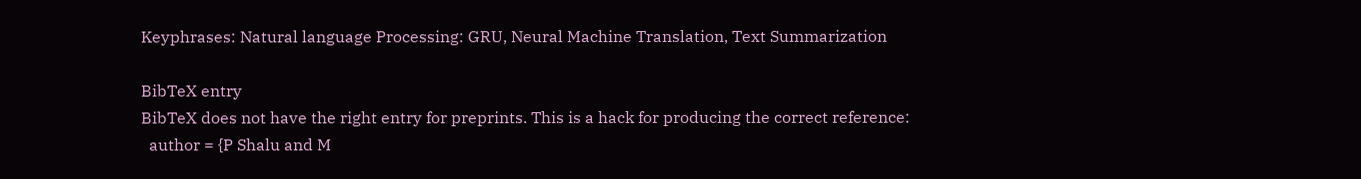Keyphrases: Natural language Processing: GRU, Neural Machine Translation, Text Summarization

BibTeX entry
BibTeX does not have the right entry for preprints. This is a hack for producing the correct reference:
  author = {P Shalu and M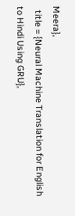Meera},
  title = {Neural Machine Translation for English to Hindi Using GRU},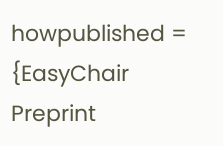howpublished = {EasyChair Preprint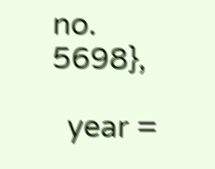no. 5698},

  year =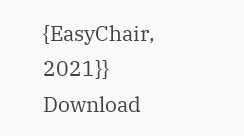{EasyChair, 2021}}
Download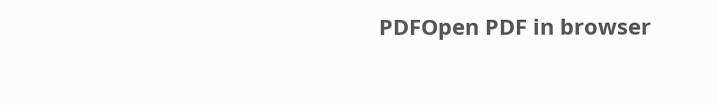PDFOpen PDF in browser